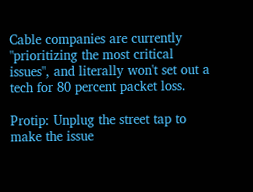Cable companies are currently "prioritizing the most critical issues", and literally won't set out a tech for 80 percent packet loss.

Protip: Unplug the street tap to make the issue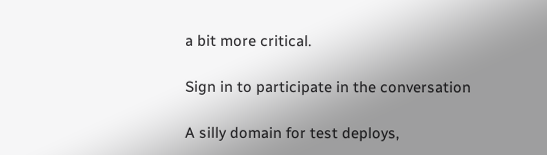a bit more critical.

Sign in to participate in the conversation

A silly domain for test deploys,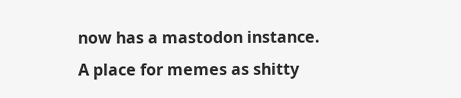now has a mastodon instance. A place for memes as shitty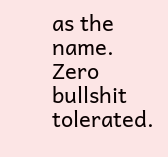as the name. Zero bullshit tolerated.